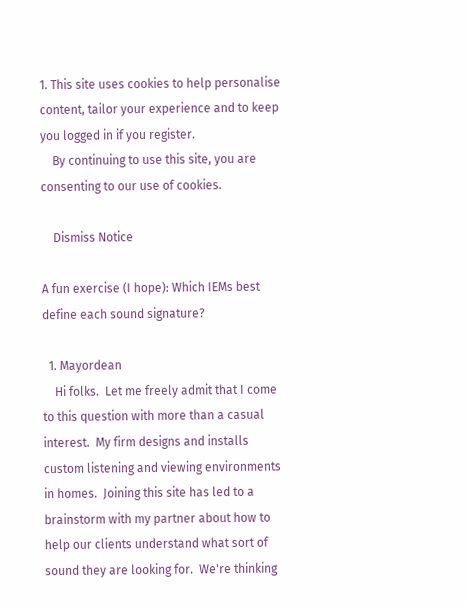1. This site uses cookies to help personalise content, tailor your experience and to keep you logged in if you register.
    By continuing to use this site, you are consenting to our use of cookies.

    Dismiss Notice

A fun exercise (I hope): Which IEMs best define each sound signature?

  1. Mayordean
    Hi folks.  Let me freely admit that I come to this question with more than a casual interest.  My firm designs and installs custom listening and viewing environments in homes.  Joining this site has led to a brainstorm with my partner about how to help our clients understand what sort of sound they are looking for.  We're thinking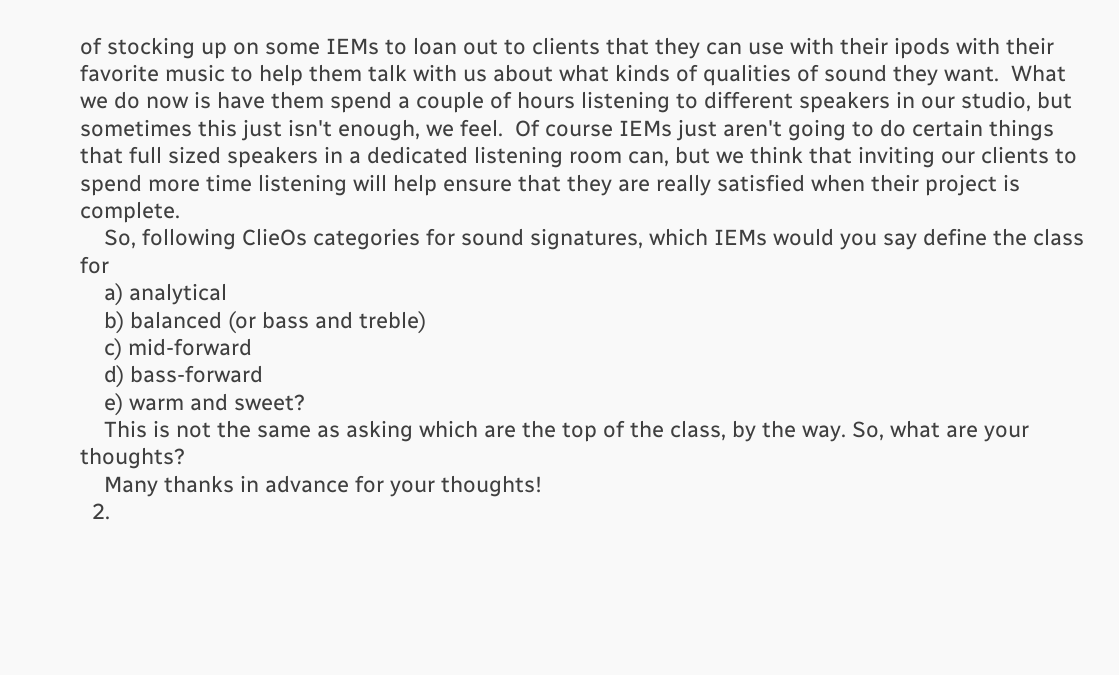of stocking up on some IEMs to loan out to clients that they can use with their ipods with their favorite music to help them talk with us about what kinds of qualities of sound they want.  What we do now is have them spend a couple of hours listening to different speakers in our studio, but sometimes this just isn't enough, we feel.  Of course IEMs just aren't going to do certain things that full sized speakers in a dedicated listening room can, but we think that inviting our clients to spend more time listening will help ensure that they are really satisfied when their project is complete.
    So, following ClieOs categories for sound signatures, which IEMs would you say define the class for
    a) analytical
    b) balanced (or bass and treble)
    c) mid-forward
    d) bass-forward
    e) warm and sweet?
    This is not the same as asking which are the top of the class, by the way. So, what are your thoughts?
    Many thanks in advance for your thoughts!
  2.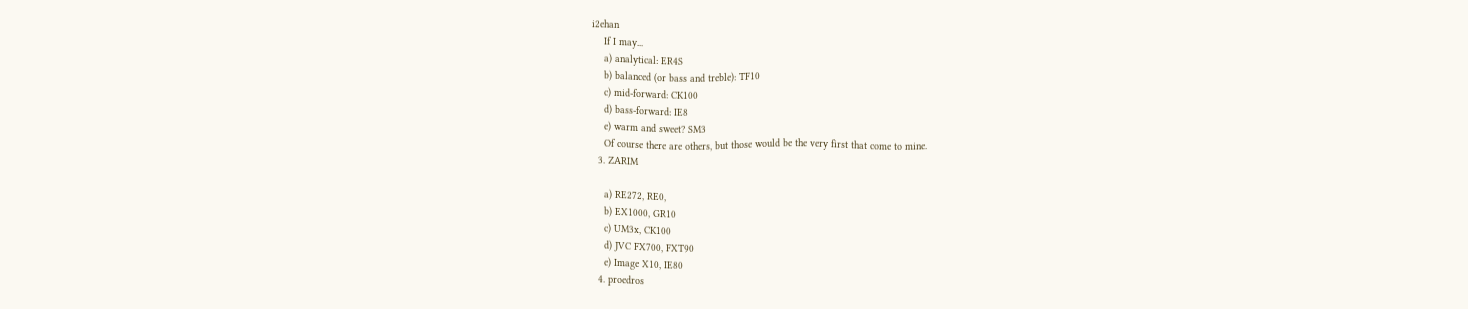i2ehan
    If I may...
    a) analytical: ER4S
    b) balanced (or bass and treble): TF10
    c) mid-forward: CK100
    d) bass-forward: IE8
    e) warm and sweet? SM3
    Of course there are others, but those would be the very first that come to mine.
  3. ZARIM

    a) RE272, RE0,
    b) EX1000, GR10
    c) UM3x, CK100
    d) JVC FX700, FXT90
    e) Image X10, IE80
  4. proedros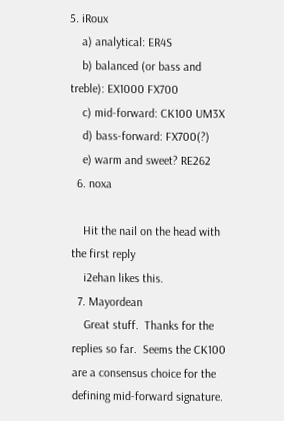5. iRoux
    a) analytical: ER4S
    b) balanced (or bass and treble): EX1000 FX700
    c) mid-forward: CK100 UM3X
    d) bass-forward: FX700(?)
    e) warm and sweet? RE262
  6. noxa

    Hit the nail on the head with the first reply
    i2ehan likes this.
  7. Mayordean
    Great stuff.  Thanks for the replies so far.  Seems the CK100 are a consensus choice for the defining mid-forward signature.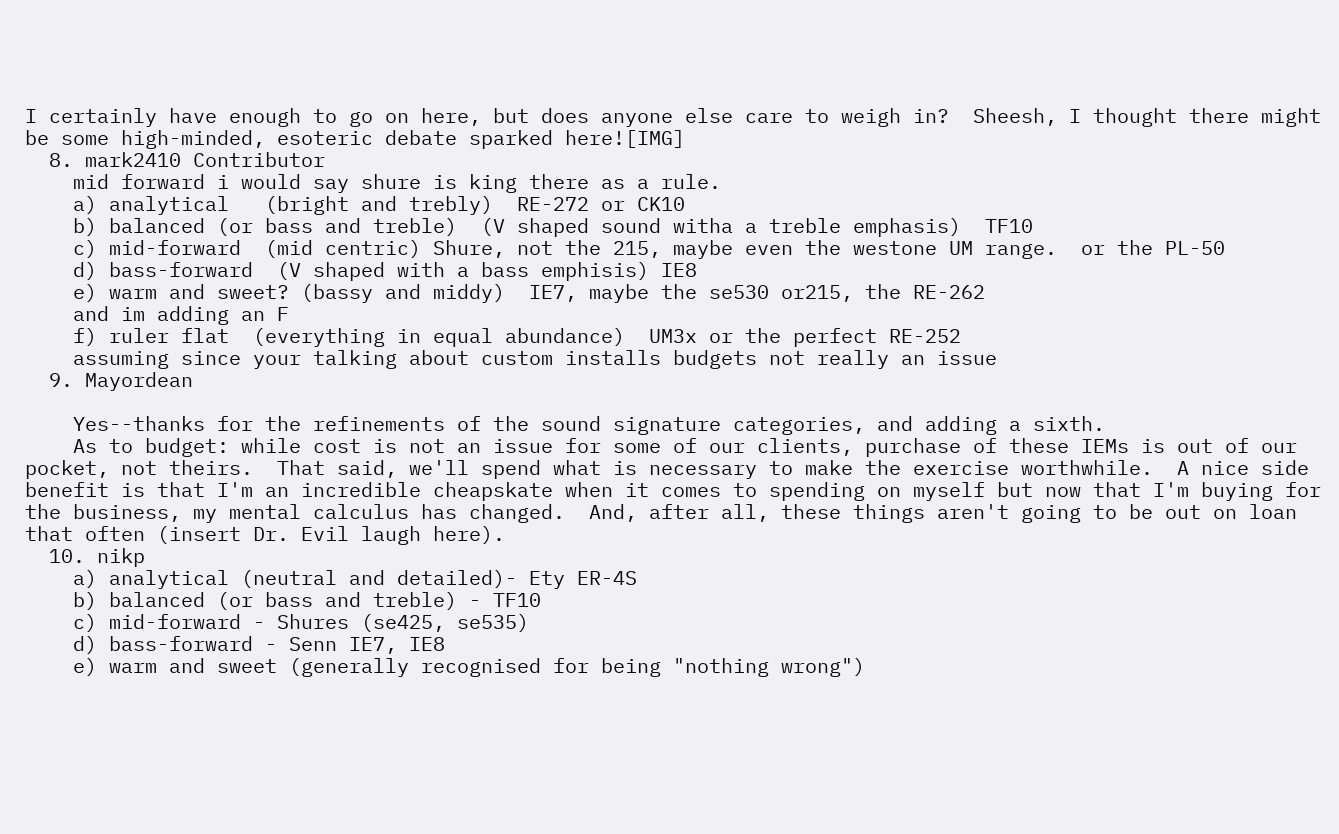I certainly have enough to go on here, but does anyone else care to weigh in?  Sheesh, I thought there might be some high-minded, esoteric debate sparked here![IMG]
  8. mark2410 Contributor
    mid forward i would say shure is king there as a rule.
    a) analytical   (bright and trebly)  RE-272 or CK10
    b) balanced (or bass and treble)  (V shaped sound witha a treble emphasis)  TF10
    c) mid-forward  (mid centric) Shure, not the 215, maybe even the westone UM range.  or the PL-50
    d) bass-forward  (V shaped with a bass emphisis) IE8
    e) warm and sweet? (bassy and middy)  IE7, maybe the se530 or215, the RE-262
    and im adding an F
    f) ruler flat  (everything in equal abundance)  UM3x or the perfect RE-252
    assuming since your talking about custom installs budgets not really an issue
  9. Mayordean

    Yes--thanks for the refinements of the sound signature categories, and adding a sixth.
    As to budget: while cost is not an issue for some of our clients, purchase of these IEMs is out of our pocket, not theirs.  That said, we'll spend what is necessary to make the exercise worthwhile.  A nice side benefit is that I'm an incredible cheapskate when it comes to spending on myself but now that I'm buying for the business, my mental calculus has changed.  And, after all, these things aren't going to be out on loan that often (insert Dr. Evil laugh here).
  10. nikp
    a) analytical (neutral and detailed)- Ety ER-4S
    b) balanced (or bass and treble) - TF10
    c) mid-forward - Shures (se425, se535)
    d) bass-forward - Senn IE7, IE8
    e) warm and sweet (generally recognised for being "nothing wrong")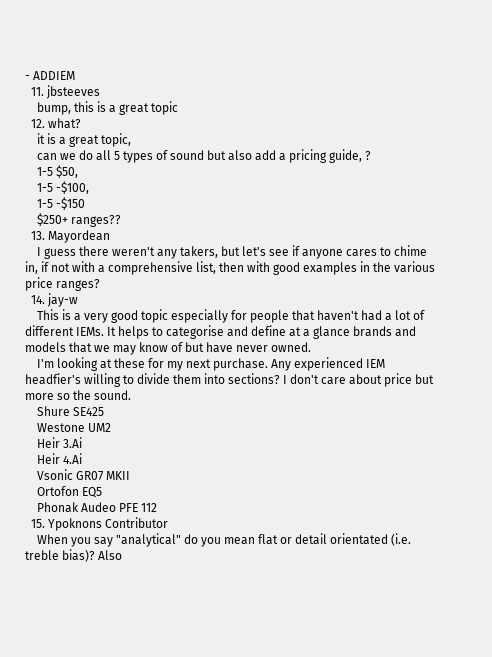- ADDIEM
  11. jbsteeves
    bump, this is a great topic
  12. what?
    it is a great topic,
    can we do all 5 types of sound but also add a pricing guide, ?
    1-5 $50,
    1-5 -$100,
    1-5 -$150
    $250+ ranges??
  13. Mayordean
    I guess there weren't any takers, but let's see if anyone cares to chime in, if not with a comprehensive list, then with good examples in the various price ranges?
  14. jay-w
    This is a very good topic especially for people that haven't had a lot of different IEMs. It helps to categorise and define at a glance brands and models that we may know of but have never owned.
    I'm looking at these for my next purchase. Any experienced IEM headfier's willing to divide them into sections? I don't care about price but more so the sound.
    Shure SE425
    Westone UM2
    Heir 3.Ai
    Heir 4.Ai
    Vsonic GR07 MKII
    Ortofon EQ5
    Phonak Audeo PFE 112
  15. Ypoknons Contributor
    When you say "analytical" do you mean flat or detail orientated (i.e. treble bias)? Also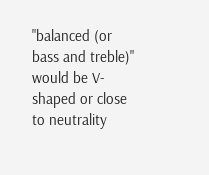"balanced (or bass and treble)" would be V-shaped or close to neutrality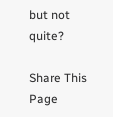but not quite?

Share This Page